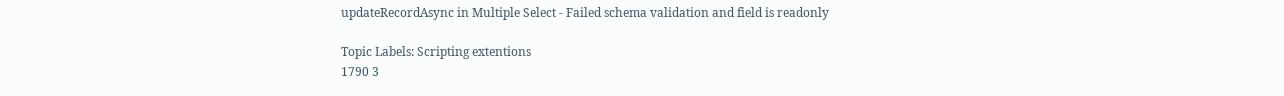updateRecordAsync in Multiple Select - Failed schema validation and field is readonly

Topic Labels: Scripting extentions
1790 3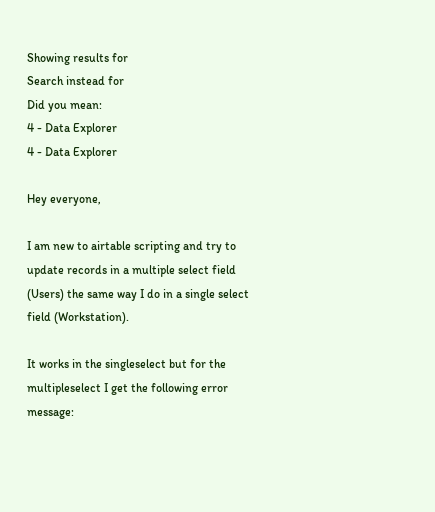Showing results for
Search instead for
Did you mean:
4 - Data Explorer
4 - Data Explorer

Hey everyone,

I am new to airtable scripting and try to update records in a multiple select field (Users) the same way I do in a single select field (Workstation).

It works in the singleselect but for the multipleselect I get the following error message: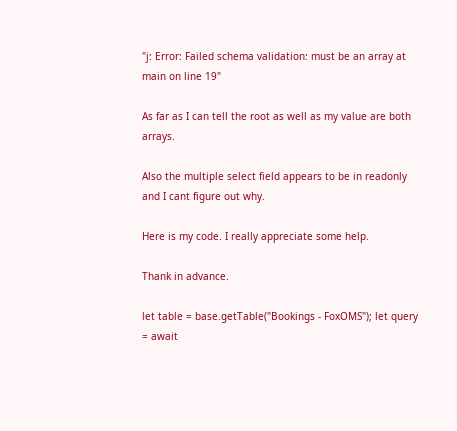"j: Error: Failed schema validation: must be an array at main on line 19"

As far as I can tell the root as well as my value are both arrays.

Also the multiple select field appears to be in readonly and I cant figure out why.

Here is my code. I really appreciate some help.

Thank in advance.

let table = base.getTable("Bookings - FoxOMS"); let query = await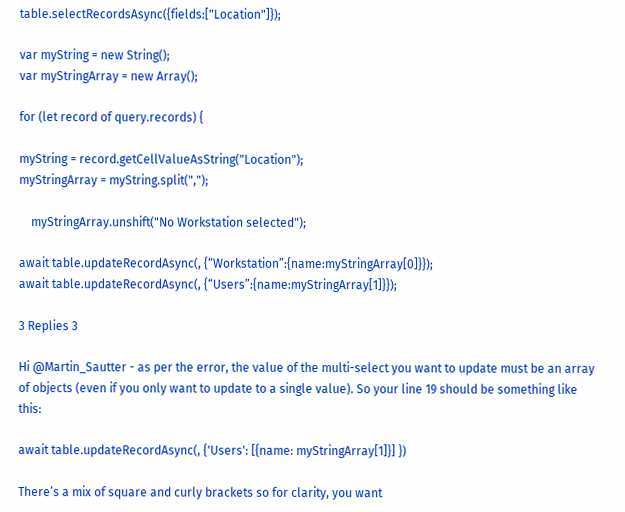table.selectRecordsAsync({fields:["Location"]});

var myString = new String();
var myStringArray = new Array();

for (let record of query.records) {

myString = record.getCellValueAsString("Location");
myStringArray = myString.split(",");

    myStringArray.unshift("No Workstation selected");

await table.updateRecordAsync(, {“Workstation”:{name:myStringArray[0]}});
await table.updateRecordAsync(, {“Users”:{name:myStringArray[1]}});

3 Replies 3

Hi @Martin_Sautter - as per the error, the value of the multi-select you want to update must be an array of objects (even if you only want to update to a single value). So your line 19 should be something like this:

await table.updateRecordAsync(, {'Users': [{name: myStringArray[1]}] })

There’s a mix of square and curly brackets so for clarity, you want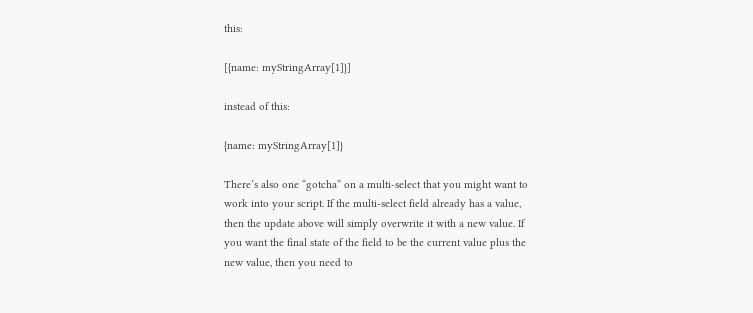this:

[{name: myStringArray[1]}]

instead of this:

{name: myStringArray[1]}

There’s also one “gotcha” on a multi-select that you might want to work into your script. If the multi-select field already has a value, then the update above will simply overwrite it with a new value. If you want the final state of the field to be the current value plus the new value, then you need to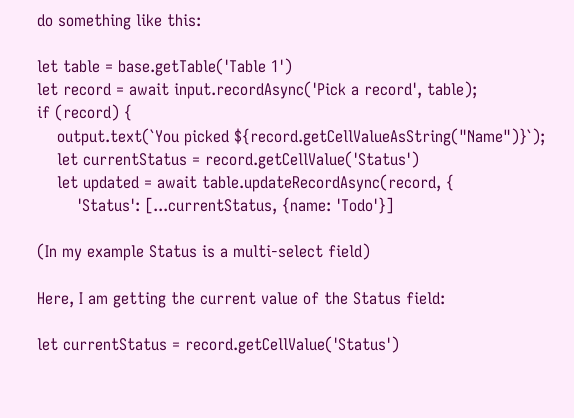do something like this:

let table = base.getTable('Table 1')
let record = await input.recordAsync('Pick a record', table);
if (record) {
    output.text(`You picked ${record.getCellValueAsString("Name")}`);
    let currentStatus = record.getCellValue('Status')
    let updated = await table.updateRecordAsync(record, {
        'Status': [...currentStatus, {name: 'Todo'}]

(In my example Status is a multi-select field)

Here, I am getting the current value of the Status field:

let currentStatus = record.getCellValue('Status')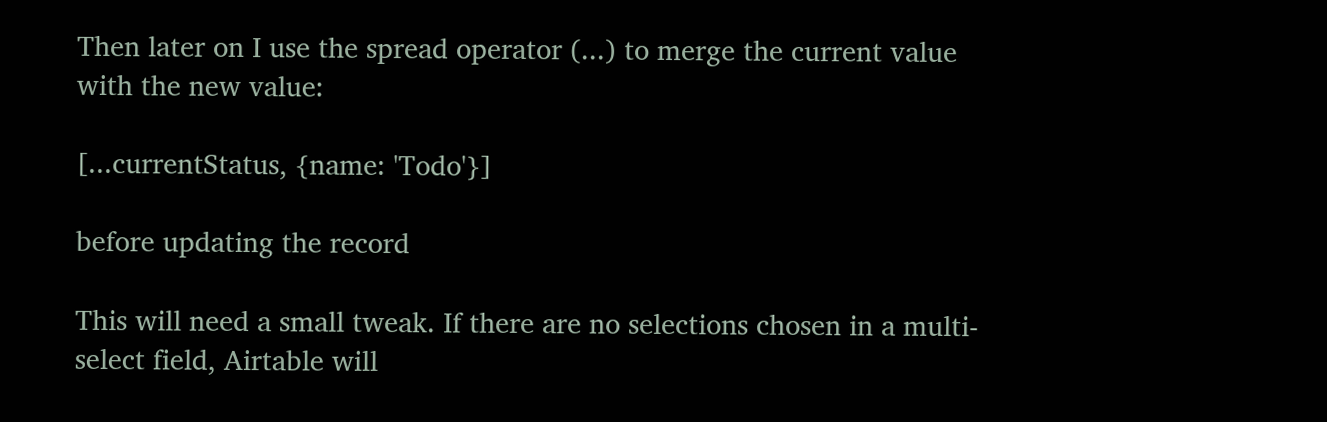Then later on I use the spread operator (...) to merge the current value with the new value:

[...currentStatus, {name: 'Todo'}]

before updating the record

This will need a small tweak. If there are no selections chosen in a multi-select field, Airtable will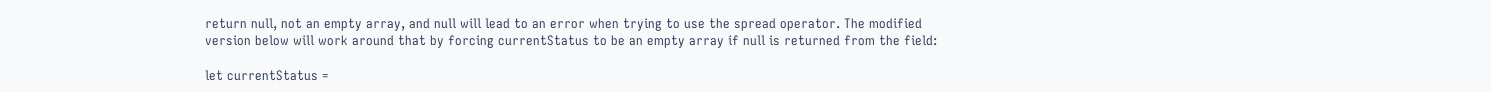return null, not an empty array, and null will lead to an error when trying to use the spread operator. The modified version below will work around that by forcing currentStatus to be an empty array if null is returned from the field:

let currentStatus =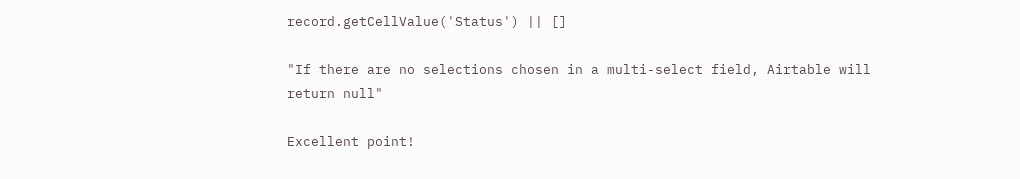record.getCellValue('Status') || []

"If there are no selections chosen in a multi-select field, Airtable will return null"

Excellent point!